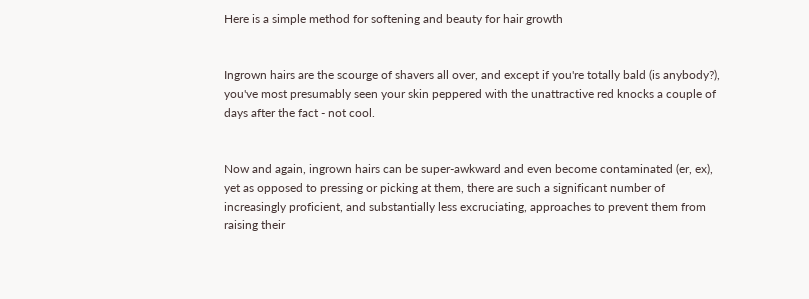Here is a simple method for softening and beauty for hair growth


Ingrown hairs are the scourge of shavers all over, and except if you're totally bald (is anybody?), you've most presumably seen your skin peppered with the unattractive red knocks a couple of days after the fact - not cool.


Now and again, ingrown hairs can be super-awkward and even become contaminated (er, ex), yet as opposed to pressing or picking at them, there are such a significant number of increasingly proficient, and substantially less excruciating, approaches to prevent them from raising their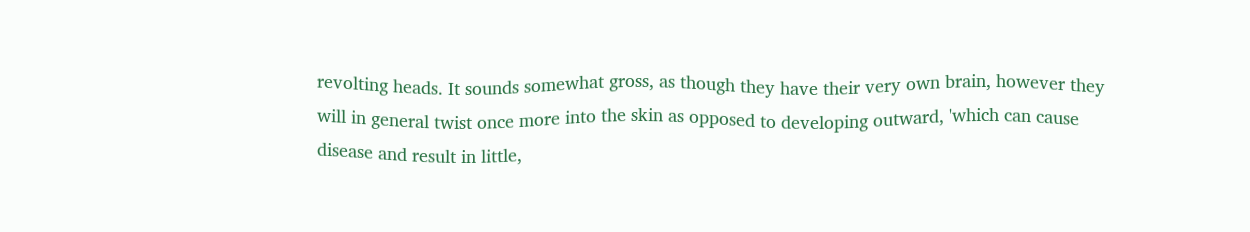revolting heads. It sounds somewhat gross, as though they have their very own brain, however they will in general twist once more into the skin as opposed to developing outward, 'which can cause disease and result in little,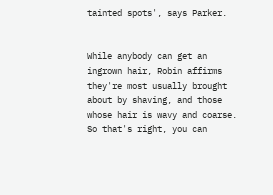tainted spots', says Parker.


While anybody can get an ingrown hair, Robin affirms they're most usually brought about by shaving, and those whose hair is wavy and coarse. So that's right, you can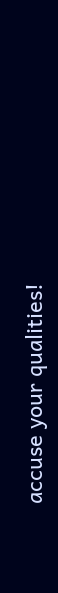accuse your qualities!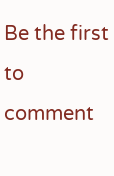Be the first to comment